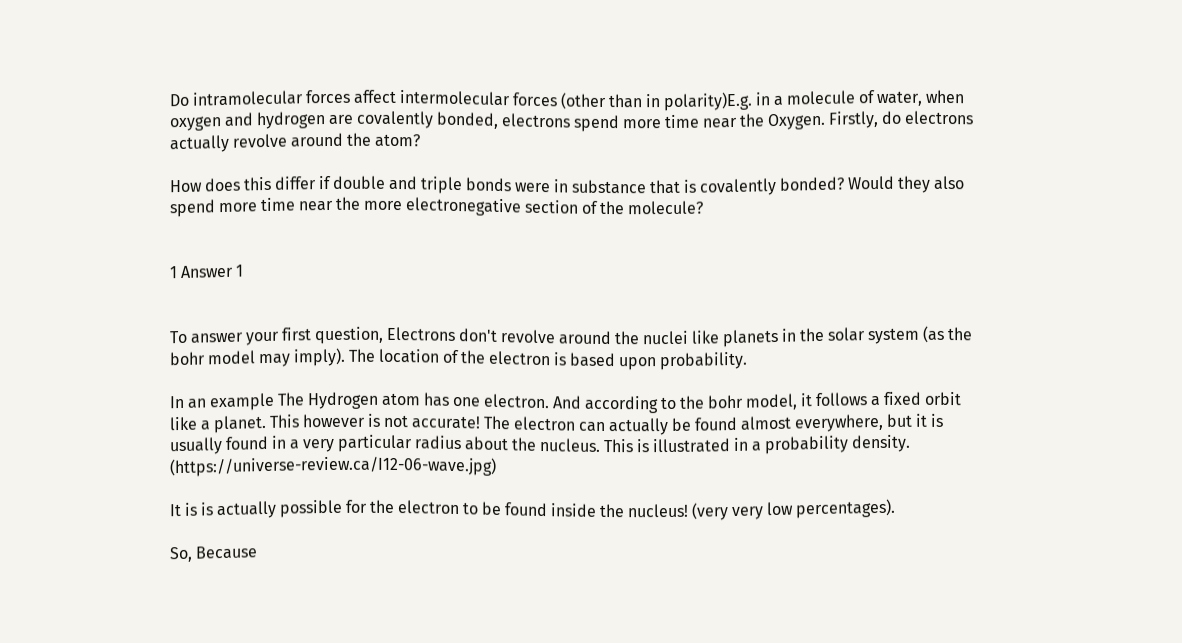Do intramolecular forces affect intermolecular forces (other than in polarity)E.g. in a molecule of water, when oxygen and hydrogen are covalently bonded, electrons spend more time near the Oxygen. Firstly, do electrons actually revolve around the atom?

How does this differ if double and triple bonds were in substance that is covalently bonded? Would they also spend more time near the more electronegative section of the molecule?


1 Answer 1


To answer your first question, Electrons don't revolve around the nuclei like planets in the solar system (as the bohr model may imply). The location of the electron is based upon probability.

In an example The Hydrogen atom has one electron. And according to the bohr model, it follows a fixed orbit like a planet. This however is not accurate! The electron can actually be found almost everywhere, but it is usually found in a very particular radius about the nucleus. This is illustrated in a probability density. (https://universe-review.ca/I12-06-wave.jpg)

It is is actually possible for the electron to be found inside the nucleus! (very very low percentages).

So, Because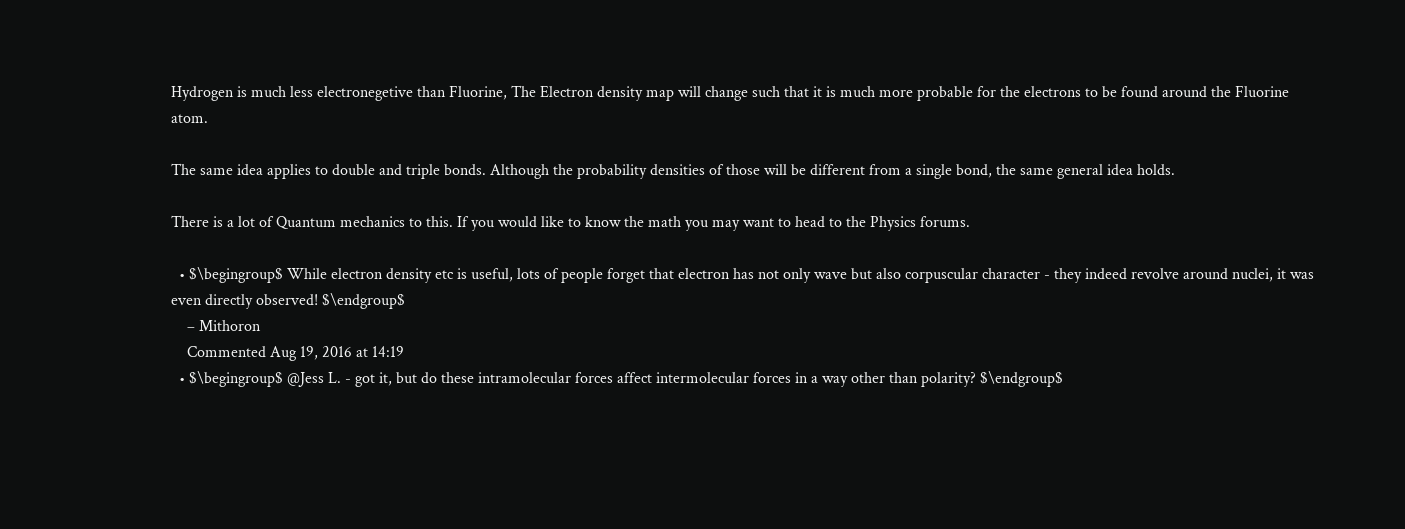Hydrogen is much less electronegetive than Fluorine, The Electron density map will change such that it is much more probable for the electrons to be found around the Fluorine atom.

The same idea applies to double and triple bonds. Although the probability densities of those will be different from a single bond, the same general idea holds.

There is a lot of Quantum mechanics to this. If you would like to know the math you may want to head to the Physics forums.

  • $\begingroup$ While electron density etc is useful, lots of people forget that electron has not only wave but also corpuscular character - they indeed revolve around nuclei, it was even directly observed! $\endgroup$
    – Mithoron
    Commented Aug 19, 2016 at 14:19
  • $\begingroup$ @Jess L. - got it, but do these intramolecular forces affect intermolecular forces in a way other than polarity? $\endgroup$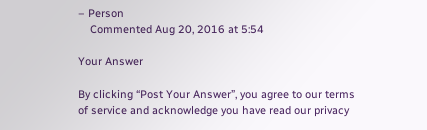– Person
    Commented Aug 20, 2016 at 5:54

Your Answer

By clicking “Post Your Answer”, you agree to our terms of service and acknowledge you have read our privacy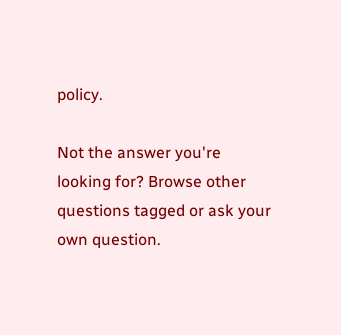policy.

Not the answer you're looking for? Browse other questions tagged or ask your own question.